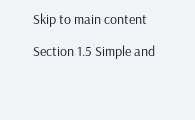Skip to main content

Section 1.5 Simple and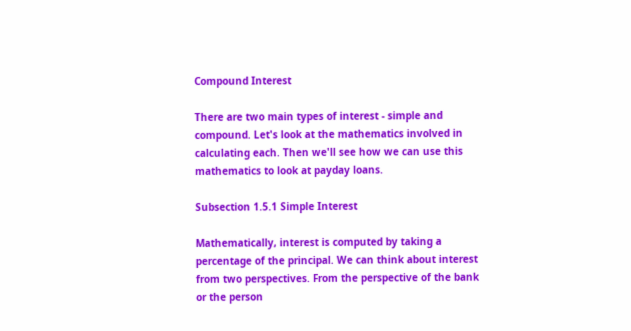Compound Interest

There are two main types of interest - simple and compound. Let's look at the mathematics involved in calculating each. Then we'll see how we can use this mathematics to look at payday loans.

Subsection 1.5.1 Simple Interest

Mathematically, interest is computed by taking a percentage of the principal. We can think about interest from two perspectives. From the perspective of the bank or the person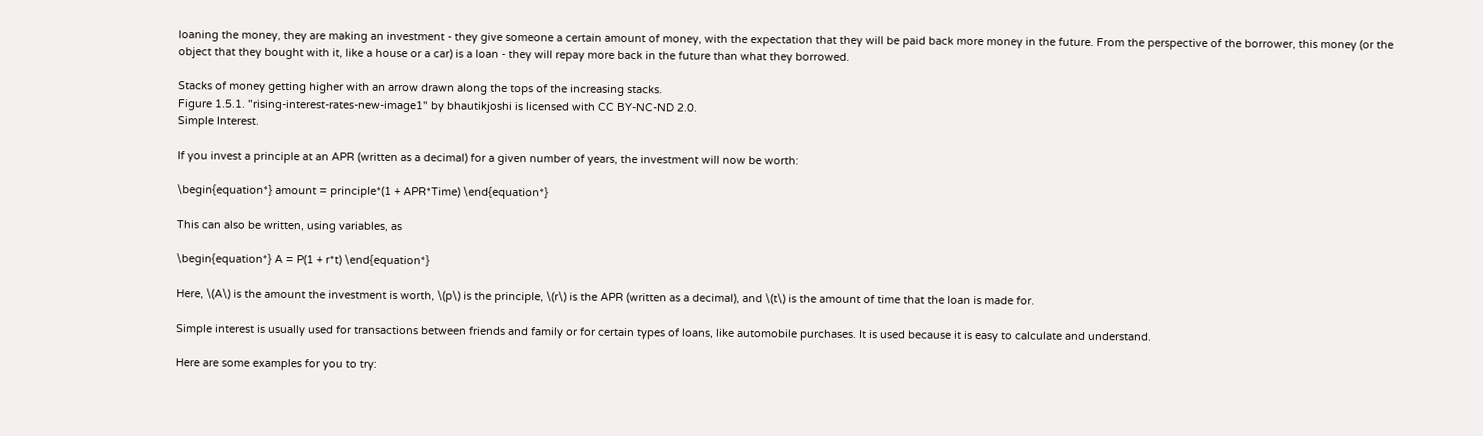loaning the money, they are making an investment - they give someone a certain amount of money, with the expectation that they will be paid back more money in the future. From the perspective of the borrower, this money (or the object that they bought with it, like a house or a car) is a loan - they will repay more back in the future than what they borrowed.

Stacks of money getting higher with an arrow drawn along the tops of the increasing stacks.
Figure 1.5.1. "rising-interest-rates-new-image1" by bhautikjoshi is licensed with CC BY-NC-ND 2.0.
Simple Interest.

If you invest a principle at an APR (written as a decimal) for a given number of years, the investment will now be worth:

\begin{equation*} amount = principle*(1 + APR*Time) \end{equation*}

This can also be written, using variables, as

\begin{equation*} A = P(1 + r*t) \end{equation*}

Here, \(A\) is the amount the investment is worth, \(p\) is the principle, \(r\) is the APR (written as a decimal), and \(t\) is the amount of time that the loan is made for.

Simple interest is usually used for transactions between friends and family or for certain types of loans, like automobile purchases. It is used because it is easy to calculate and understand.

Here are some examples for you to try: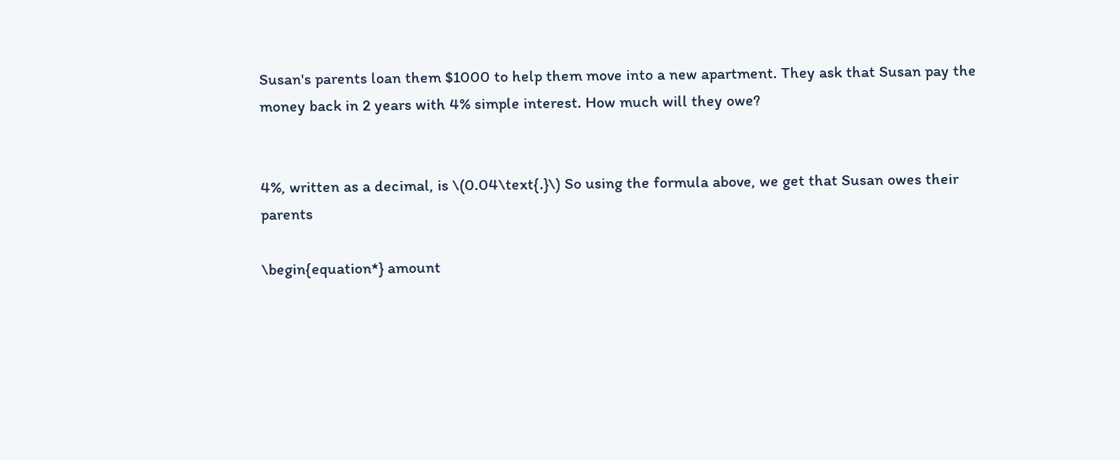Susan's parents loan them $1000 to help them move into a new apartment. They ask that Susan pay the money back in 2 years with 4% simple interest. How much will they owe?


4%, written as a decimal, is \(0.04\text{.}\) So using the formula above, we get that Susan owes their parents

\begin{equation*} amount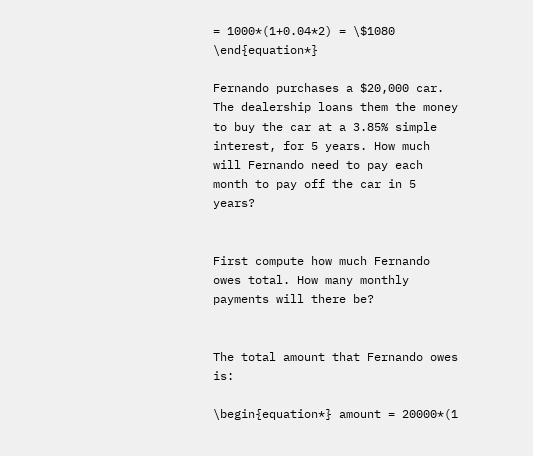= 1000*(1+0.04*2) = \$1080 \end{equation*}

Fernando purchases a $20,000 car. The dealership loans them the money to buy the car at a 3.85% simple interest, for 5 years. How much will Fernando need to pay each month to pay off the car in 5 years?


First compute how much Fernando owes total. How many monthly payments will there be?


The total amount that Fernando owes is:

\begin{equation*} amount = 20000*(1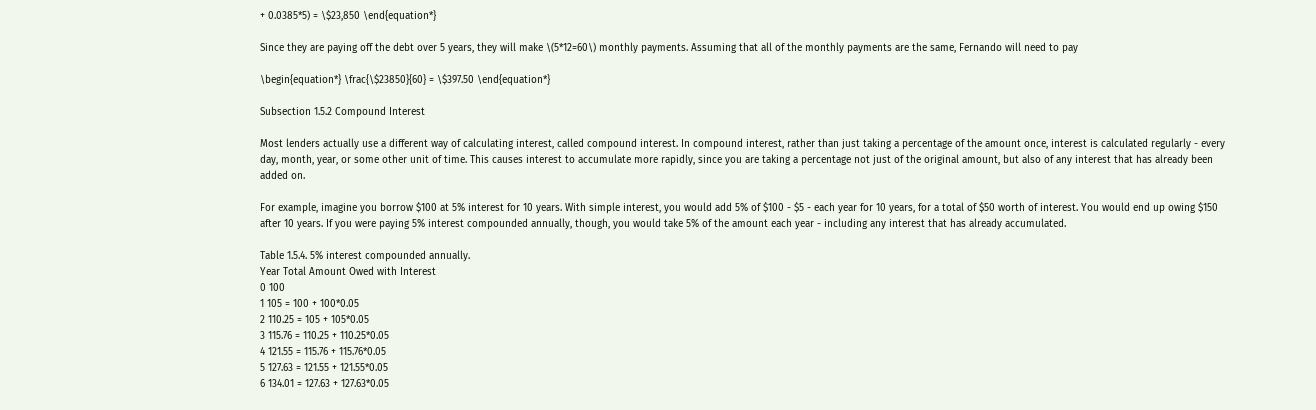+ 0.0385*5) = \$23,850 \end{equation*}

Since they are paying off the debt over 5 years, they will make \(5*12=60\) monthly payments. Assuming that all of the monthly payments are the same, Fernando will need to pay

\begin{equation*} \frac{\$23850}{60} = \$397.50 \end{equation*}

Subsection 1.5.2 Compound Interest

Most lenders actually use a different way of calculating interest, called compound interest. In compound interest, rather than just taking a percentage of the amount once, interest is calculated regularly - every day, month, year, or some other unit of time. This causes interest to accumulate more rapidly, since you are taking a percentage not just of the original amount, but also of any interest that has already been added on.

For example, imagine you borrow $100 at 5% interest for 10 years. With simple interest, you would add 5% of $100 - $5 - each year for 10 years, for a total of $50 worth of interest. You would end up owing $150 after 10 years. If you were paying 5% interest compounded annually, though, you would take 5% of the amount each year - including any interest that has already accumulated.

Table 1.5.4. 5% interest compounded annually.
Year Total Amount Owed with Interest
0 100
1 105 = 100 + 100*0.05
2 110.25 = 105 + 105*0.05
3 115.76 = 110.25 + 110.25*0.05
4 121.55 = 115.76 + 115.76*0.05
5 127.63 = 121.55 + 121.55*0.05
6 134.01 = 127.63 + 127.63*0.05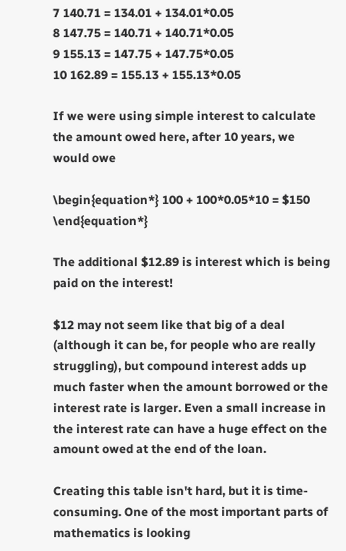7 140.71 = 134.01 + 134.01*0.05
8 147.75 = 140.71 + 140.71*0.05
9 155.13 = 147.75 + 147.75*0.05
10 162.89 = 155.13 + 155.13*0.05

If we were using simple interest to calculate the amount owed here, after 10 years, we would owe

\begin{equation*} 100 + 100*0.05*10 = $150 \end{equation*}

The additional $12.89 is interest which is being paid on the interest!

$12 may not seem like that big of a deal (although it can be, for people who are really struggling), but compound interest adds up much faster when the amount borrowed or the interest rate is larger. Even a small increase in the interest rate can have a huge effect on the amount owed at the end of the loan.

Creating this table isn't hard, but it is time-consuming. One of the most important parts of mathematics is looking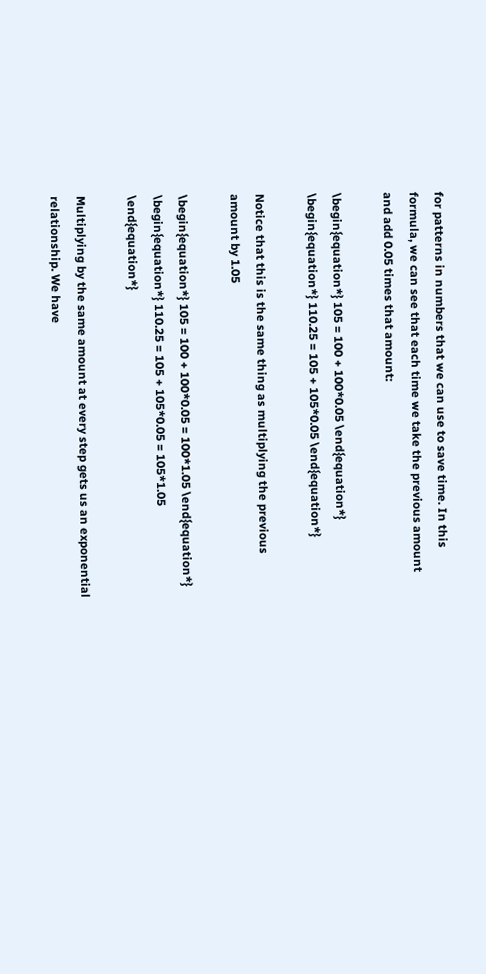for patterns in numbers that we can use to save time. In this formula, we can see that each time we take the previous amount and add 0.05 times that amount:

\begin{equation*} 105 = 100 + 100*0.05 \end{equation*}
\begin{equation*} 110.25 = 105 + 105*0.05 \end{equation*}

Notice that this is the same thing as multiplying the previous amount by 1.05

\begin{equation*} 105 = 100 + 100*0.05 = 100*1.05 \end{equation*}
\begin{equation*} 110.25 = 105 + 105*0.05 = 105*1.05 \end{equation*}

Multiplying by the same amount at every step gets us an exponential relationship. We have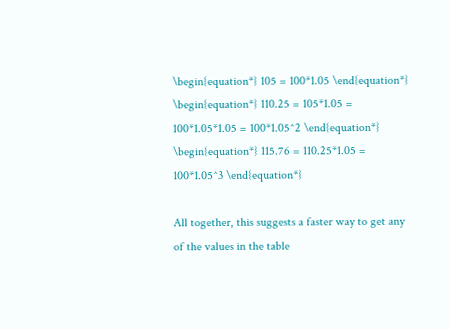\begin{equation*} 105 = 100*1.05 \end{equation*}
\begin{equation*} 110.25 = 105*1.05 = 100*1.05*1.05 = 100*1.05^2 \end{equation*}
\begin{equation*} 115.76 = 110.25*1.05 = 100*1.05^3 \end{equation*}

All together, this suggests a faster way to get any of the values in the table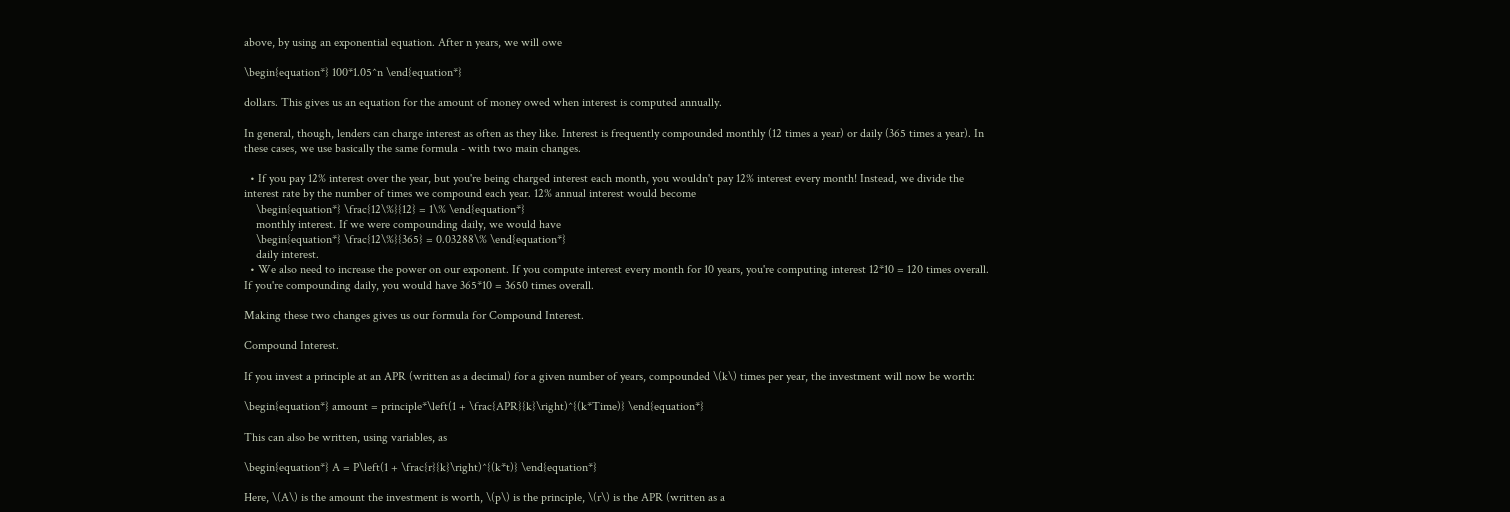above, by using an exponential equation. After n years, we will owe

\begin{equation*} 100*1.05^n \end{equation*}

dollars. This gives us an equation for the amount of money owed when interest is computed annually.

In general, though, lenders can charge interest as often as they like. Interest is frequently compounded monthly (12 times a year) or daily (365 times a year). In these cases, we use basically the same formula - with two main changes.

  • If you pay 12% interest over the year, but you're being charged interest each month, you wouldn't pay 12% interest every month! Instead, we divide the interest rate by the number of times we compound each year. 12% annual interest would become
    \begin{equation*} \frac{12\%}{12} = 1\% \end{equation*}
    monthly interest. If we were compounding daily, we would have
    \begin{equation*} \frac{12\%}{365} = 0.03288\% \end{equation*}
    daily interest.
  • We also need to increase the power on our exponent. If you compute interest every month for 10 years, you're computing interest 12*10 = 120 times overall. If you're compounding daily, you would have 365*10 = 3650 times overall.

Making these two changes gives us our formula for Compound Interest.

Compound Interest.

If you invest a principle at an APR (written as a decimal) for a given number of years, compounded \(k\) times per year, the investment will now be worth:

\begin{equation*} amount = principle*\left(1 + \frac{APR}{k}\right)^{(k*Time)} \end{equation*}

This can also be written, using variables, as

\begin{equation*} A = P\left(1 + \frac{r}{k}\right)^{(k*t)} \end{equation*}

Here, \(A\) is the amount the investment is worth, \(p\) is the principle, \(r\) is the APR (written as a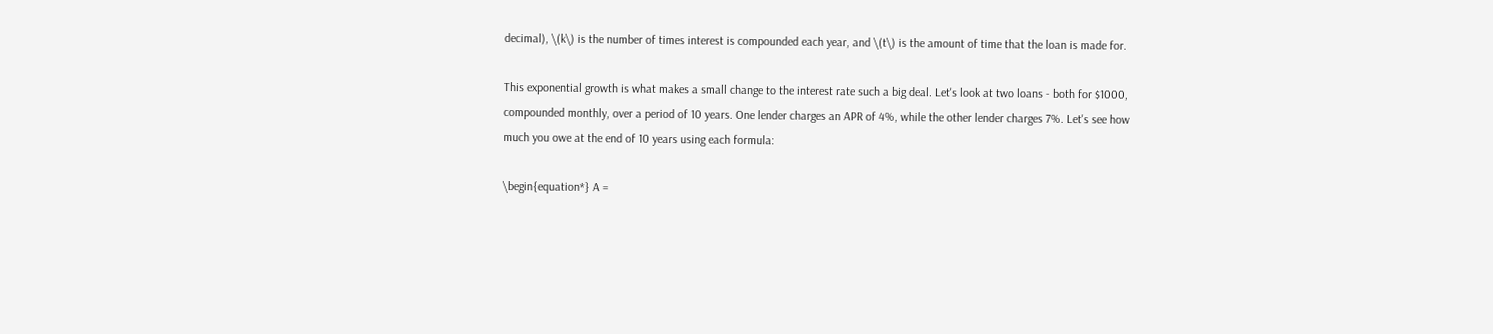decimal), \(k\) is the number of times interest is compounded each year, and \(t\) is the amount of time that the loan is made for.

This exponential growth is what makes a small change to the interest rate such a big deal. Let's look at two loans - both for $1000, compounded monthly, over a period of 10 years. One lender charges an APR of 4%, while the other lender charges 7%. Let's see how much you owe at the end of 10 years using each formula:

\begin{equation*} A =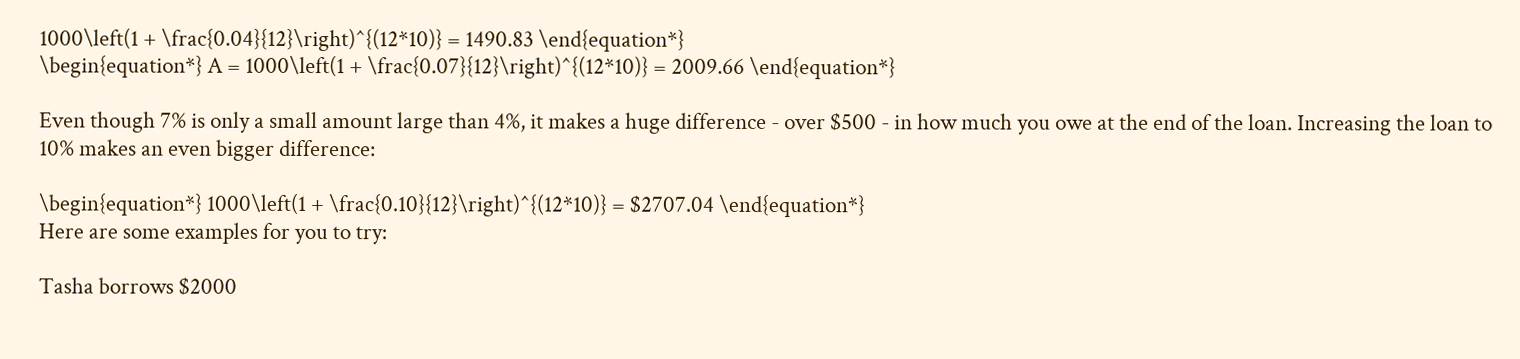1000\left(1 + \frac{0.04}{12}\right)^{(12*10)} = 1490.83 \end{equation*}
\begin{equation*} A = 1000\left(1 + \frac{0.07}{12}\right)^{(12*10)} = 2009.66 \end{equation*}

Even though 7% is only a small amount large than 4%, it makes a huge difference - over $500 - in how much you owe at the end of the loan. Increasing the loan to 10% makes an even bigger difference:

\begin{equation*} 1000\left(1 + \frac{0.10}{12}\right)^{(12*10)} = $2707.04 \end{equation*}
Here are some examples for you to try:

Tasha borrows $2000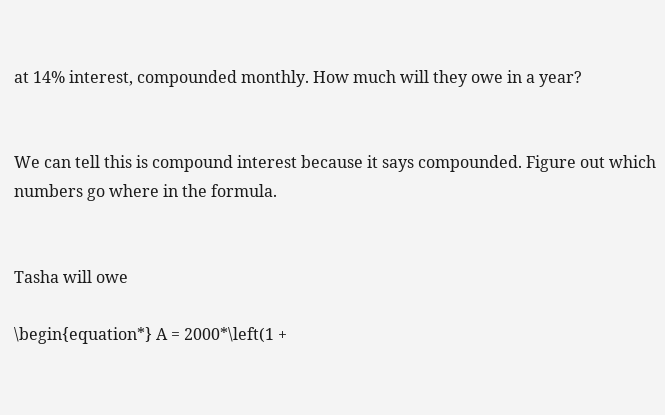at 14% interest, compounded monthly. How much will they owe in a year?


We can tell this is compound interest because it says compounded. Figure out which numbers go where in the formula.


Tasha will owe

\begin{equation*} A = 2000*\left(1 +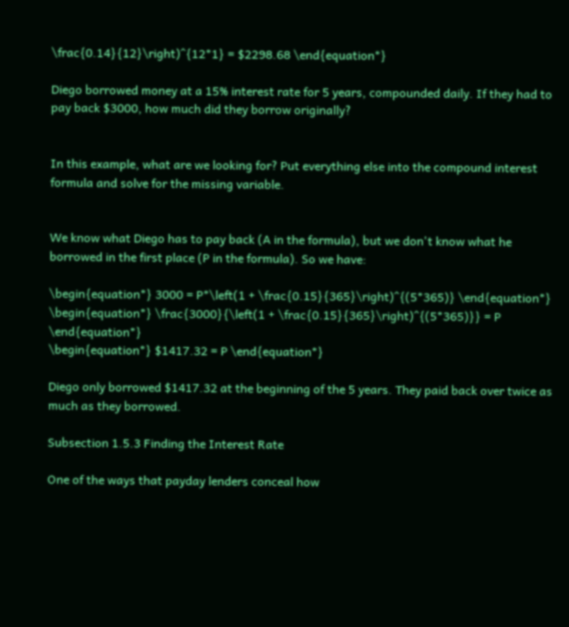\frac{0.14}{12}\right)^{12*1} = $2298.68 \end{equation*}

Diego borrowed money at a 15% interest rate for 5 years, compounded daily. If they had to pay back $3000, how much did they borrow originally?


In this example, what are we looking for? Put everything else into the compound interest formula and solve for the missing variable.


We know what Diego has to pay back (A in the formula), but we don't know what he borrowed in the first place (P in the formula). So we have:

\begin{equation*} 3000 = P*\left(1 + \frac{0.15}{365}\right)^{(5*365)} \end{equation*}
\begin{equation*} \frac{3000}{\left(1 + \frac{0.15}{365}\right)^{(5*365)}} = P \end{equation*}
\begin{equation*} $1417.32 = P \end{equation*}

Diego only borrowed $1417.32 at the beginning of the 5 years. They paid back over twice as much as they borrowed.

Subsection 1.5.3 Finding the Interest Rate

One of the ways that payday lenders conceal how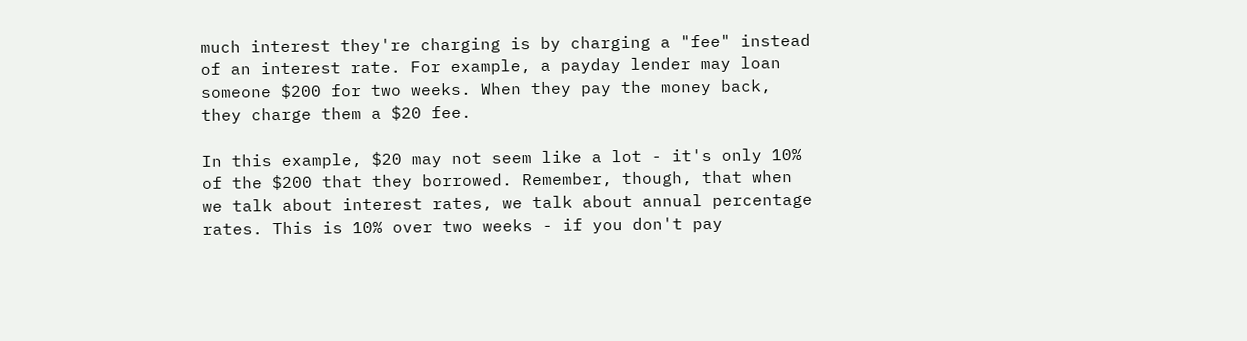much interest they're charging is by charging a "fee" instead of an interest rate. For example, a payday lender may loan someone $200 for two weeks. When they pay the money back, they charge them a $20 fee.

In this example, $20 may not seem like a lot - it's only 10% of the $200 that they borrowed. Remember, though, that when we talk about interest rates, we talk about annual percentage rates. This is 10% over two weeks - if you don't pay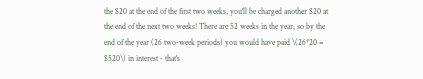the $20 at the end of the first two weeks, you'll be charged another $20 at the end of the next two weeks! There are 52 weeks in the year, so by the end of the year (26 two-week periods) you would have paid \(26*20 = $520\) in interest - that's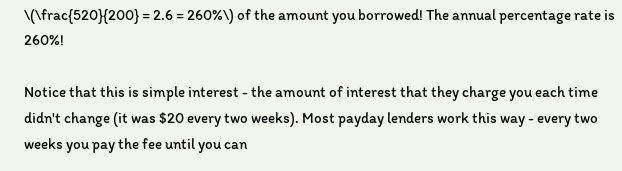\(\frac{520}{200} = 2.6 = 260%\) of the amount you borrowed! The annual percentage rate is 260%!

Notice that this is simple interest - the amount of interest that they charge you each time didn't change (it was $20 every two weeks). Most payday lenders work this way - every two weeks you pay the fee until you can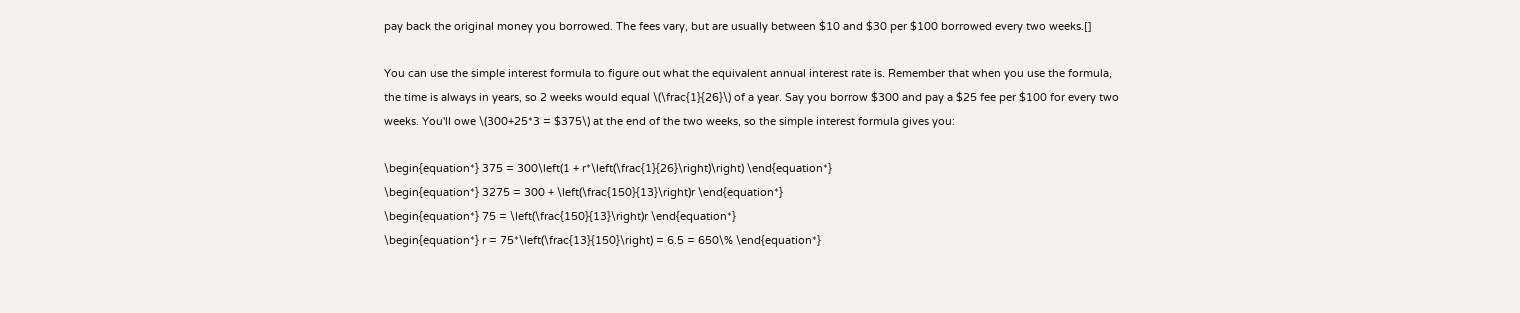pay back the original money you borrowed. The fees vary, but are usually between $10 and $30 per $100 borrowed every two weeks.[]

You can use the simple interest formula to figure out what the equivalent annual interest rate is. Remember that when you use the formula, the time is always in years, so 2 weeks would equal \(\frac{1}{26}\) of a year. Say you borrow $300 and pay a $25 fee per $100 for every two weeks. You'll owe \(300+25*3 = $375\) at the end of the two weeks, so the simple interest formula gives you:

\begin{equation*} 375 = 300\left(1 + r*\left(\frac{1}{26}\right)\right) \end{equation*}
\begin{equation*} 3275 = 300 + \left(\frac{150}{13}\right)r \end{equation*}
\begin{equation*} 75 = \left(\frac{150}{13}\right)r \end{equation*}
\begin{equation*} r = 75*\left(\frac{13}{150}\right) = 6.5 = 650\% \end{equation*}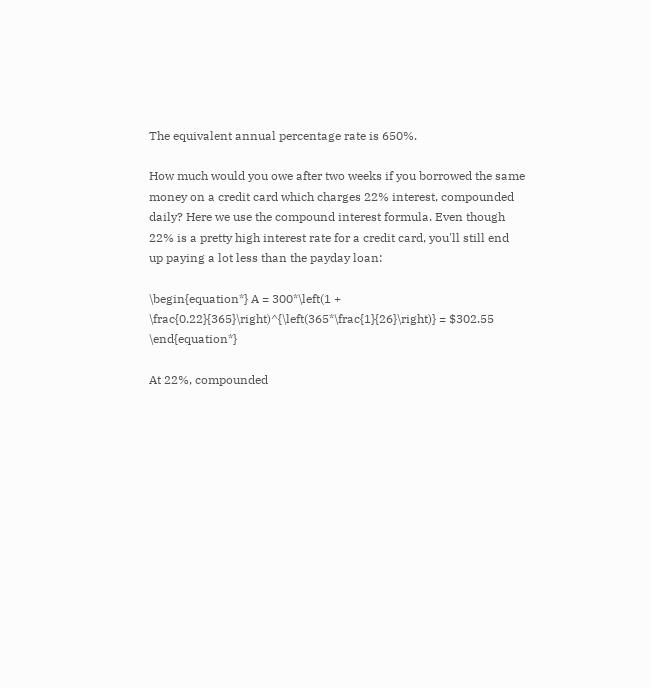The equivalent annual percentage rate is 650%.

How much would you owe after two weeks if you borrowed the same money on a credit card which charges 22% interest, compounded daily? Here we use the compound interest formula. Even though 22% is a pretty high interest rate for a credit card, you'll still end up paying a lot less than the payday loan:

\begin{equation*} A = 300*\left(1 + \frac{0.22}{365}\right)^{\left(365*\frac{1}{26}\right)} = $302.55 \end{equation*}

At 22%, compounded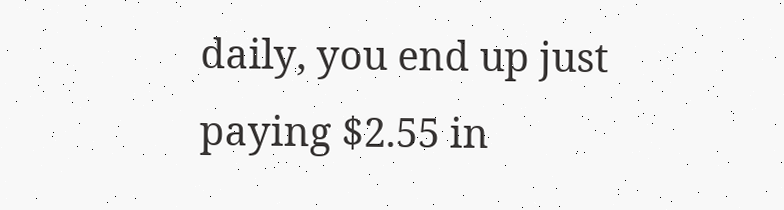daily, you end up just paying $2.55 in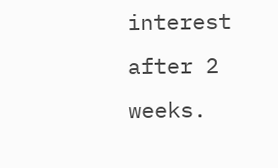interest after 2 weeks.